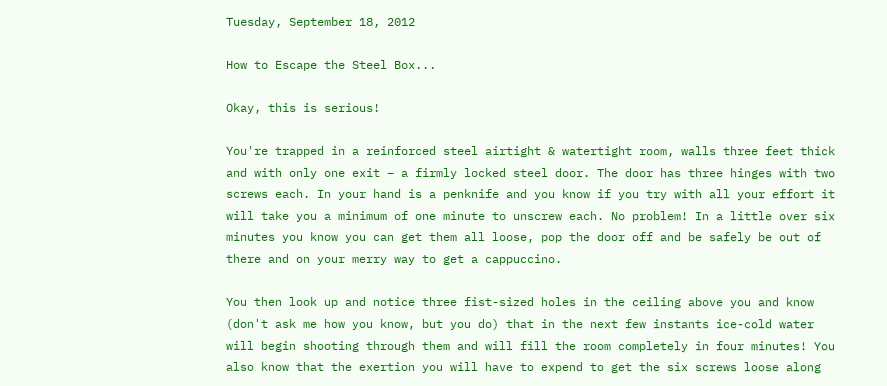Tuesday, September 18, 2012

How to Escape the Steel Box...

Okay, this is serious!

You're trapped in a reinforced steel airtight & watertight room, walls three feet thick and with only one exit – a firmly locked steel door. The door has three hinges with two screws each. In your hand is a penknife and you know if you try with all your effort it will take you a minimum of one minute to unscrew each. No problem! In a little over six minutes you know you can get them all loose, pop the door off and be safely be out of there and on your merry way to get a cappuccino.

You then look up and notice three fist-sized holes in the ceiling above you and know (don't ask me how you know, but you do) that in the next few instants ice-cold water will begin shooting through them and will fill the room completely in four minutes! You also know that the exertion you will have to expend to get the six screws loose along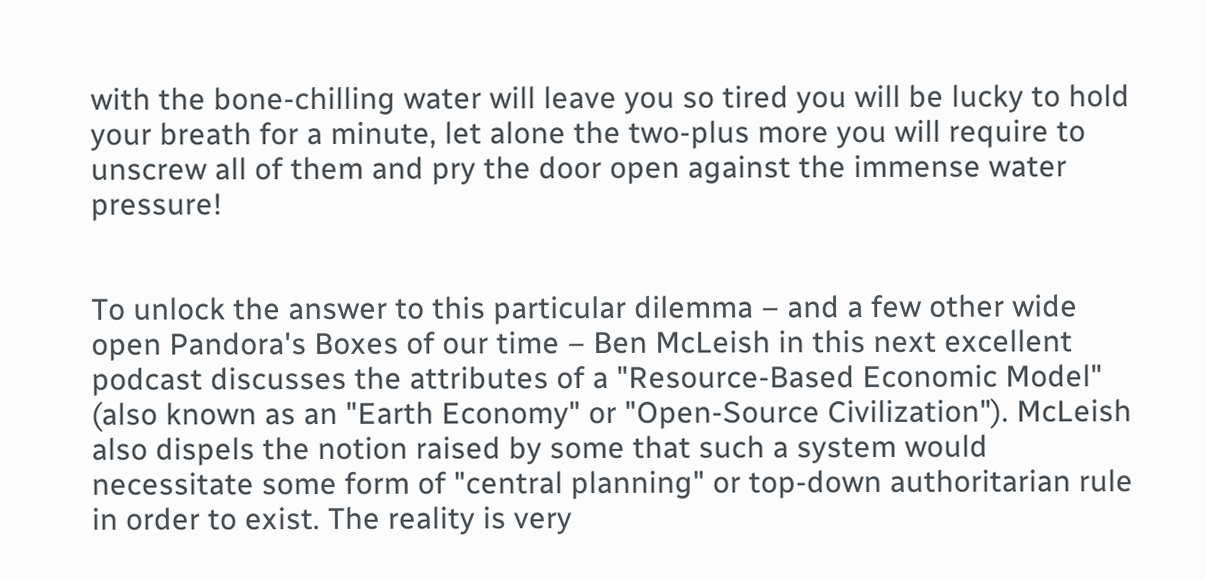with the bone-chilling water will leave you so tired you will be lucky to hold your breath for a minute, let alone the two-plus more you will require to unscrew all of them and pry the door open against the immense water pressure!


To unlock the answer to this particular dilemma – and a few other wide open Pandora's Boxes of our time – Ben McLeish in this next excellent podcast discusses the attributes of a "Resource-Based Economic Model" (also known as an "Earth Economy" or "Open-Source Civilization"). McLeish also dispels the notion raised by some that such a system would necessitate some form of "central planning" or top-down authoritarian rule in order to exist. The reality is very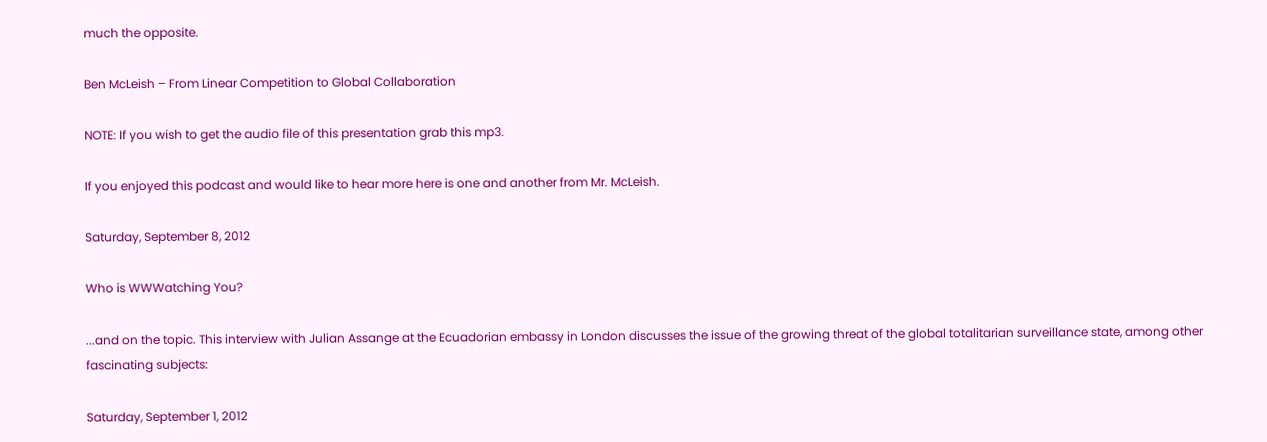much the opposite.

Ben McLeish – From Linear Competition to Global Collaboration

NOTE: If you wish to get the audio file of this presentation grab this mp3.

If you enjoyed this podcast and would like to hear more here is one and another from Mr. McLeish.

Saturday, September 8, 2012

Who is WWWatching You?

...and on the topic. This interview with Julian Assange at the Ecuadorian embassy in London discusses the issue of the growing threat of the global totalitarian surveillance state, among other fascinating subjects:

Saturday, September 1, 2012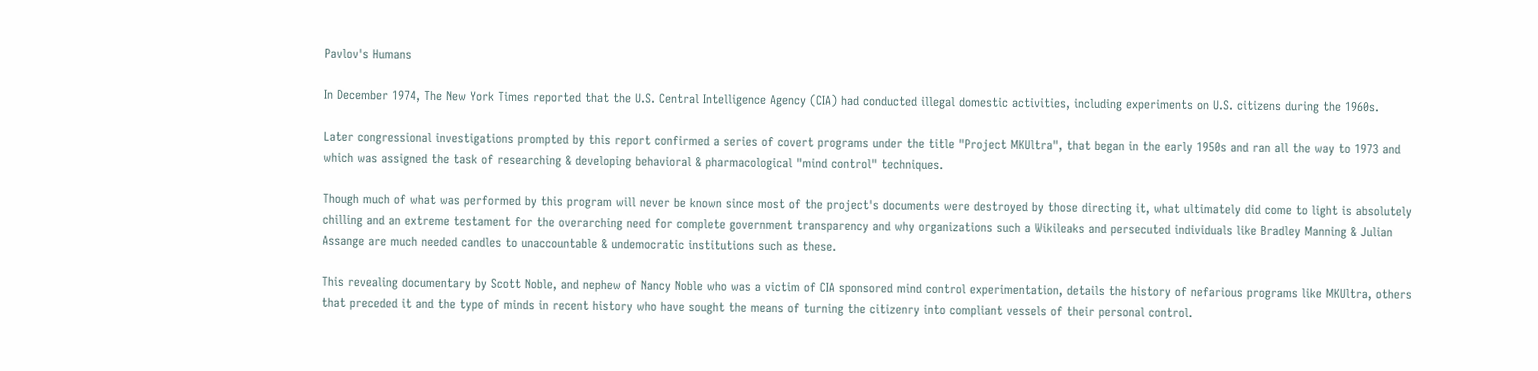Pavlov's Humans

In December 1974, The New York Times reported that the U.S. Central Intelligence Agency (CIA) had conducted illegal domestic activities, including experiments on U.S. citizens during the 1960s.

Later congressional investigations prompted by this report confirmed a series of covert programs under the title "Project MKUltra", that began in the early 1950s and ran all the way to 1973 and which was assigned the task of researching & developing behavioral & pharmacological "mind control" techniques.

Though much of what was performed by this program will never be known since most of the project's documents were destroyed by those directing it, what ultimately did come to light is absolutely chilling and an extreme testament for the overarching need for complete government transparency and why organizations such a Wikileaks and persecuted individuals like Bradley Manning & Julian Assange are much needed candles to unaccountable & undemocratic institutions such as these.

This revealing documentary by Scott Noble, and nephew of Nancy Noble who was a victim of CIA sponsored mind control experimentation, details the history of nefarious programs like MKUltra, others that preceded it and the type of minds in recent history who have sought the means of turning the citizenry into compliant vessels of their personal control.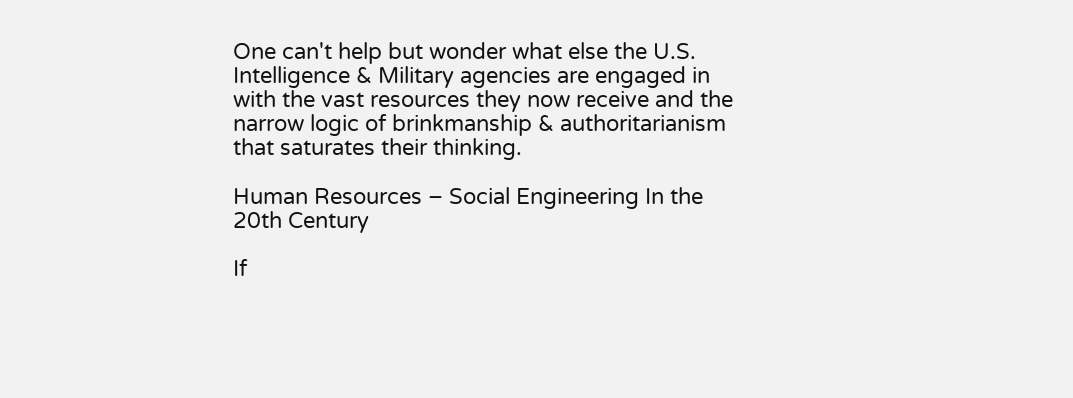One can't help but wonder what else the U.S. Intelligence & Military agencies are engaged in with the vast resources they now receive and the narrow logic of brinkmanship & authoritarianism that saturates their thinking.

Human Resources – Social Engineering In the 20th Century

If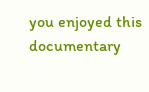you enjoyed this documentary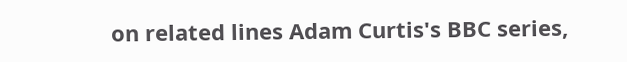on related lines Adam Curtis's BBC series,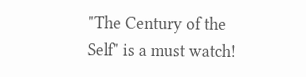"The Century of the Self" is a must watch!